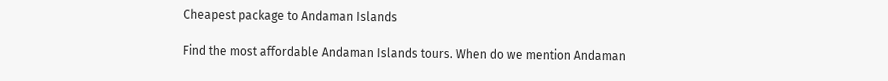Cheapest package to Andaman Islands

Find the most affordable Andaman Islands tours. When do we mention Andaman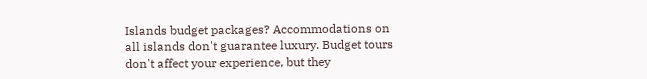Islands budget packages? Accommodations on all islands don't guarantee luxury. Budget tours don't affect your experience, but they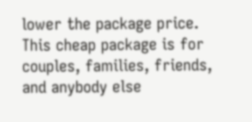lower the package price. This cheap package is for couples, families, friends, and anybody else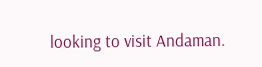looking to visit Andaman.